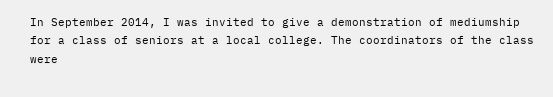In September 2014, I was invited to give a demonstration of mediumship for a class of seniors at a local college. The coordinators of the class were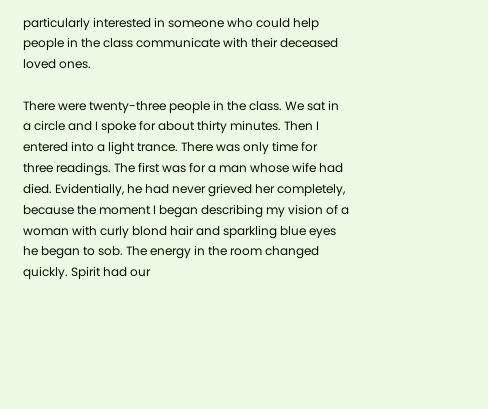particularly interested in someone who could help people in the class communicate with their deceased loved ones.

There were twenty-three people in the class. We sat in a circle and I spoke for about thirty minutes. Then I entered into a light trance. There was only time for three readings. The first was for a man whose wife had died. Evidentially, he had never grieved her completely, because the moment I began describing my vision of a woman with curly blond hair and sparkling blue eyes he began to sob. The energy in the room changed quickly. Spirit had our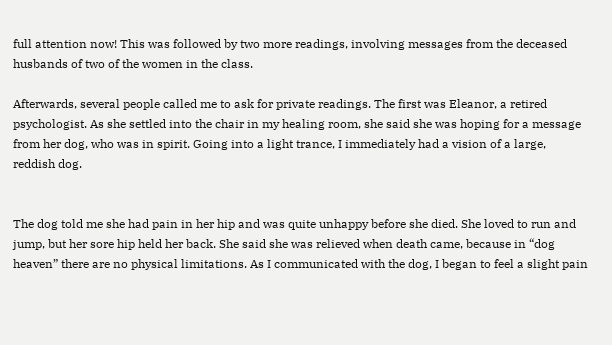full attention now! This was followed by two more readings, involving messages from the deceased husbands of two of the women in the class.

Afterwards, several people called me to ask for private readings. The first was Eleanor, a retired psychologist. As she settled into the chair in my healing room, she said she was hoping for a message from her dog, who was in spirit. Going into a light trance, I immediately had a vision of a large, reddish dog.


The dog told me she had pain in her hip and was quite unhappy before she died. She loved to run and jump, but her sore hip held her back. She said she was relieved when death came, because in “dog heaven” there are no physical limitations. As I communicated with the dog, I began to feel a slight pain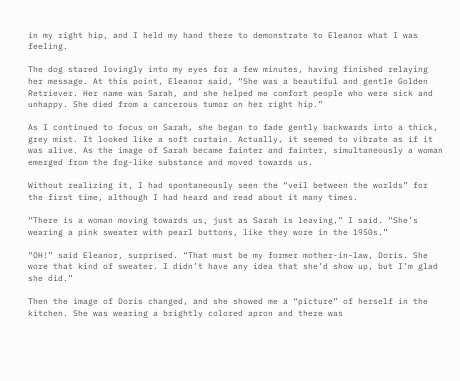in my right hip, and I held my hand there to demonstrate to Eleanor what I was feeling.

The dog stared lovingly into my eyes for a few minutes, having finished relaying her message. At this point, Eleanor said, “She was a beautiful and gentle Golden Retriever. Her name was Sarah, and she helped me comfort people who were sick and unhappy. She died from a cancerous tumor on her right hip.”

As I continued to focus on Sarah, she began to fade gently backwards into a thick, grey mist. It looked like a soft curtain. Actually, it seemed to vibrate as if it was alive. As the image of Sarah became fainter and fainter, simultaneously a woman emerged from the fog-like substance and moved towards us.

Without realizing it, I had spontaneously seen the “veil between the worlds” for the first time, although I had heard and read about it many times.

“There is a woman moving towards us, just as Sarah is leaving,” I said. “She’s wearing a pink sweater with pearl buttons, like they wore in the 1950s.”

“OH!” said Eleanor, surprised. “That must be my former mother-in-law, Doris. She wore that kind of sweater. I didn’t have any idea that she’d show up, but I’m glad she did.”

Then the image of Doris changed, and she showed me a “picture” of herself in the kitchen. She was wearing a brightly colored apron and there was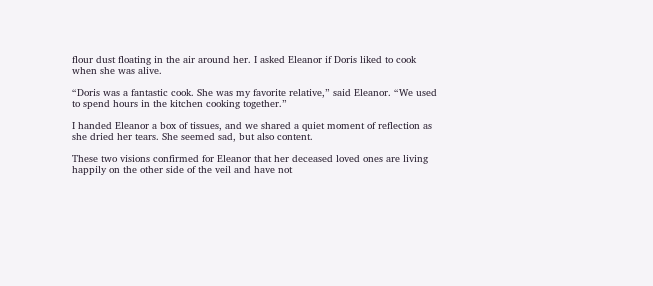flour dust floating in the air around her. I asked Eleanor if Doris liked to cook when she was alive.

“Doris was a fantastic cook. She was my favorite relative,” said Eleanor. “We used to spend hours in the kitchen cooking together.”

I handed Eleanor a box of tissues, and we shared a quiet moment of reflection as she dried her tears. She seemed sad, but also content.

These two visions confirmed for Eleanor that her deceased loved ones are living happily on the other side of the veil and have not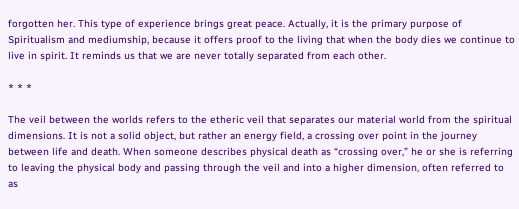forgotten her. This type of experience brings great peace. Actually, it is the primary purpose of Spiritualism and mediumship, because it offers proof to the living that when the body dies we continue to live in spirit. It reminds us that we are never totally separated from each other.

* * *

The veil between the worlds refers to the etheric veil that separates our material world from the spiritual dimensions. It is not a solid object, but rather an energy field, a crossing over point in the journey between life and death. When someone describes physical death as “crossing over,” he or she is referring to leaving the physical body and passing through the veil and into a higher dimension, often referred to as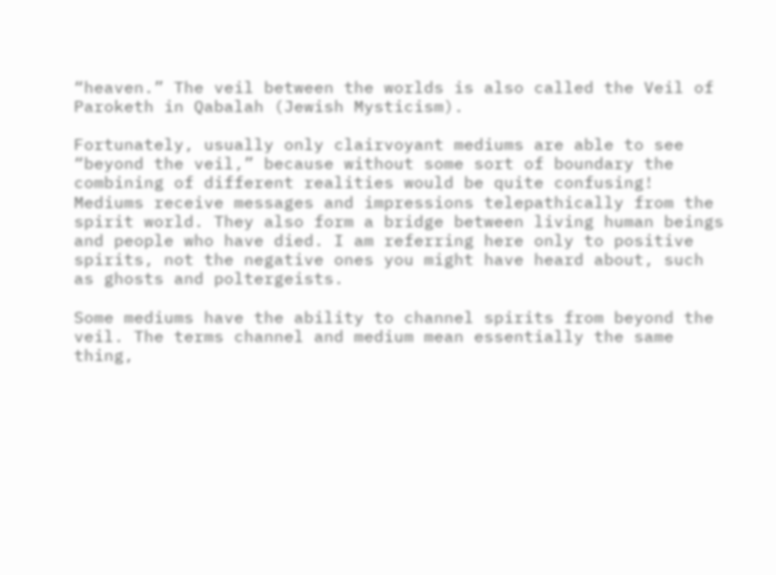“heaven.” The veil between the worlds is also called the Veil of Paroketh in Qabalah (Jewish Mysticism).

Fortunately, usually only clairvoyant mediums are able to see “beyond the veil,” because without some sort of boundary the combining of different realities would be quite confusing! Mediums receive messages and impressions telepathically from the spirit world. They also form a bridge between living human beings and people who have died. I am referring here only to positive spirits, not the negative ones you might have heard about, such as ghosts and poltergeists.

Some mediums have the ability to channel spirits from beyond the veil. The terms channel and medium mean essentially the same thing,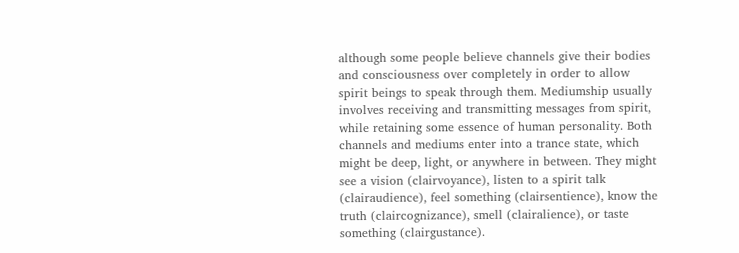although some people believe channels give their bodies and consciousness over completely in order to allow spirit beings to speak through them. Mediumship usually involves receiving and transmitting messages from spirit, while retaining some essence of human personality. Both channels and mediums enter into a trance state, which might be deep, light, or anywhere in between. They might see a vision (clairvoyance), listen to a spirit talk (clairaudience), feel something (clairsentience), know the truth (claircognizance), smell (clairalience), or taste something (clairgustance).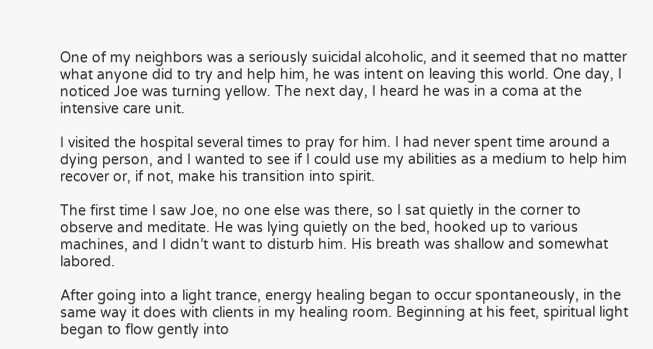One of my neighbors was a seriously suicidal alcoholic, and it seemed that no matter what anyone did to try and help him, he was intent on leaving this world. One day, I noticed Joe was turning yellow. The next day, I heard he was in a coma at the intensive care unit.

I visited the hospital several times to pray for him. I had never spent time around a dying person, and I wanted to see if I could use my abilities as a medium to help him recover or, if not, make his transition into spirit.

The first time I saw Joe, no one else was there, so I sat quietly in the corner to observe and meditate. He was lying quietly on the bed, hooked up to various machines, and I didn’t want to disturb him. His breath was shallow and somewhat labored.

After going into a light trance, energy healing began to occur spontaneously, in the same way it does with clients in my healing room. Beginning at his feet, spiritual light began to flow gently into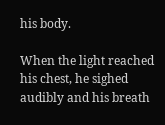his body.

When the light reached his chest, he sighed audibly and his breath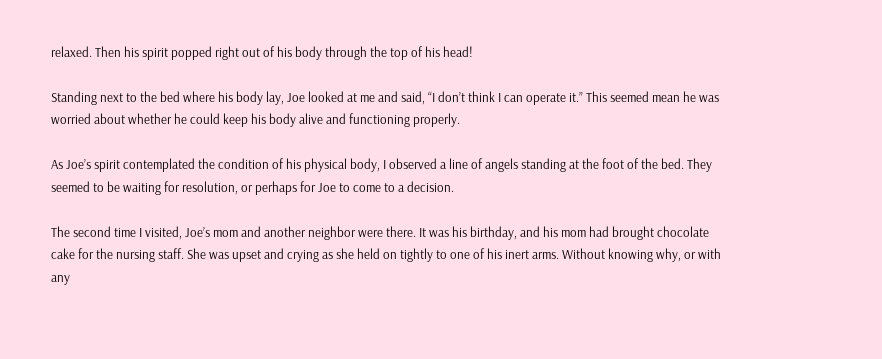relaxed. Then his spirit popped right out of his body through the top of his head!

Standing next to the bed where his body lay, Joe looked at me and said, “I don’t think I can operate it.” This seemed mean he was worried about whether he could keep his body alive and functioning properly.

As Joe’s spirit contemplated the condition of his physical body, I observed a line of angels standing at the foot of the bed. They seemed to be waiting for resolution, or perhaps for Joe to come to a decision.

The second time I visited, Joe’s mom and another neighbor were there. It was his birthday, and his mom had brought chocolate cake for the nursing staff. She was upset and crying as she held on tightly to one of his inert arms. Without knowing why, or with any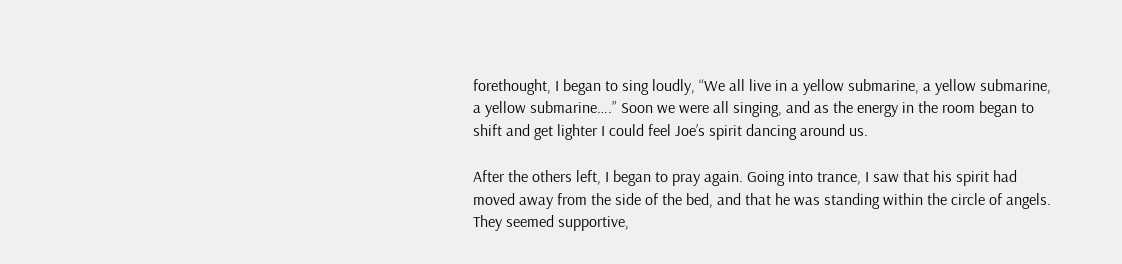forethought, I began to sing loudly, “We all live in a yellow submarine, a yellow submarine, a yellow submarine….” Soon we were all singing, and as the energy in the room began to shift and get lighter I could feel Joe’s spirit dancing around us.

After the others left, I began to pray again. Going into trance, I saw that his spirit had moved away from the side of the bed, and that he was standing within the circle of angels. They seemed supportive,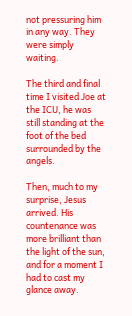not pressuring him in any way. They were simply waiting.

The third and final time I visited Joe at the ICU, he was still standing at the foot of the bed surrounded by the angels.

Then, much to my surprise, Jesus arrived. His countenance was more brilliant than the light of the sun, and for a moment I had to cast my glance away.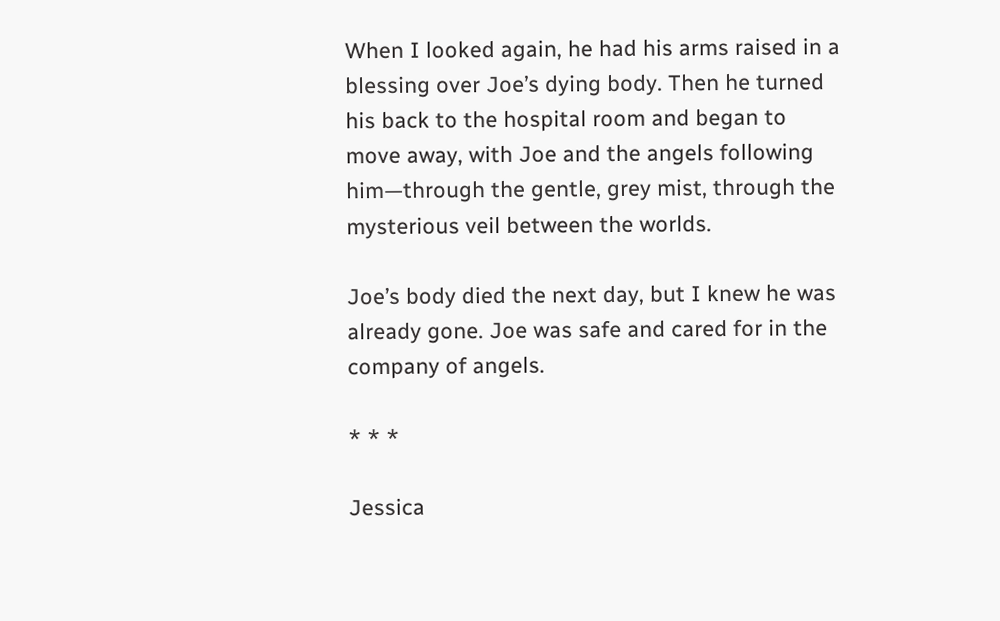When I looked again, he had his arms raised in a blessing over Joe’s dying body. Then he turned his back to the hospital room and began to move away, with Joe and the angels following him—through the gentle, grey mist, through the mysterious veil between the worlds.

Joe’s body died the next day, but I knew he was already gone. Joe was safe and cared for in the company of angels.

* * *

Jessica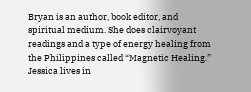Bryan is an author, book editor, and spiritual medium. She does clairvoyant readings and a type of energy healing from the Philippines called “Magnetic Healing.” Jessica lives in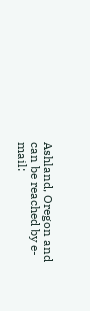Ashland, Oregon and can be reached by e-mail: